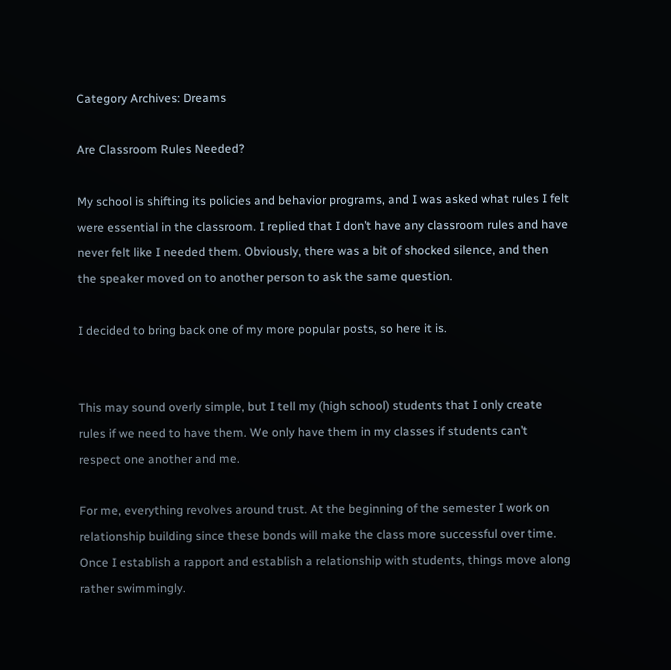Category Archives: Dreams

Are Classroom Rules Needed?

My school is shifting its policies and behavior programs, and I was asked what rules I felt were essential in the classroom. I replied that I don’t have any classroom rules and have never felt like I needed them. Obviously, there was a bit of shocked silence, and then the speaker moved on to another person to ask the same question.

I decided to bring back one of my more popular posts, so here it is.


This may sound overly simple, but I tell my (high school) students that I only create rules if we need to have them. We only have them in my classes if students can’t respect one another and me.

For me, everything revolves around trust. At the beginning of the semester I work on relationship building since these bonds will make the class more successful over time. Once I establish a rapport and establish a relationship with students, things move along rather swimmingly.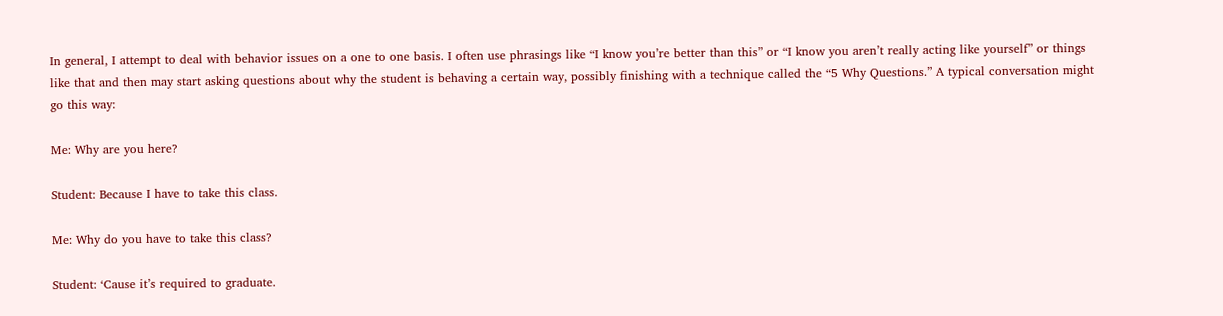In general, I attempt to deal with behavior issues on a one to one basis. I often use phrasings like “I know you’re better than this” or “I know you aren’t really acting like yourself” or things like that and then may start asking questions about why the student is behaving a certain way, possibly finishing with a technique called the “5 Why Questions.” A typical conversation might go this way:

Me: Why are you here?

Student: Because I have to take this class.

Me: Why do you have to take this class?

Student: ‘Cause it’s required to graduate.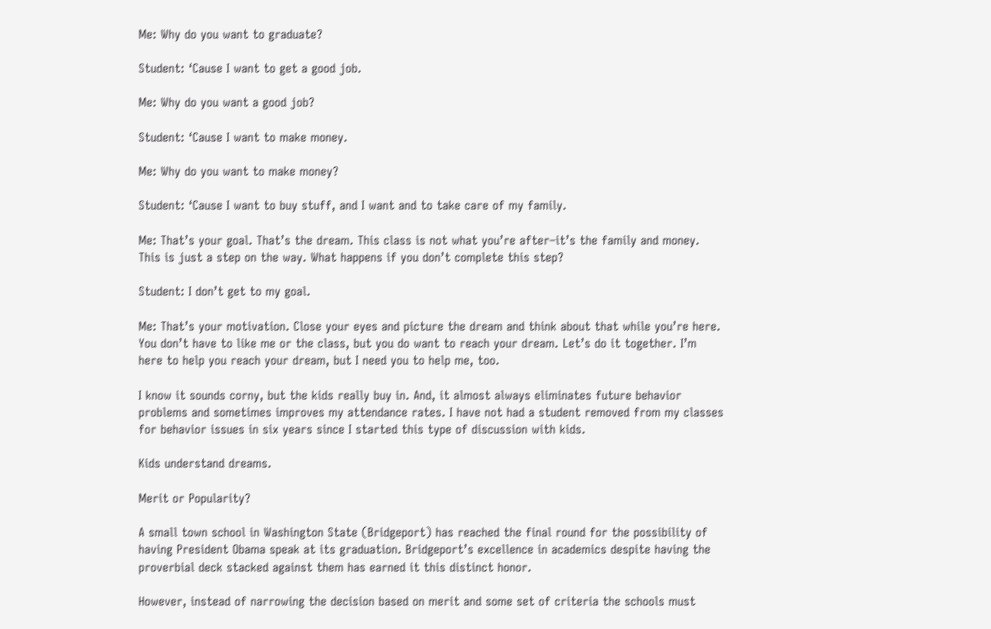Me: Why do you want to graduate?

Student: ‘Cause I want to get a good job.

Me: Why do you want a good job?

Student: ‘Cause I want to make money.

Me: Why do you want to make money?

Student: ‘Cause I want to buy stuff, and I want and to take care of my family.

Me: That’s your goal. That’s the dream. This class is not what you’re after–it’s the family and money. This is just a step on the way. What happens if you don’t complete this step?

Student: I don’t get to my goal.

Me: That’s your motivation. Close your eyes and picture the dream and think about that while you’re here. You don’t have to like me or the class, but you do want to reach your dream. Let’s do it together. I’m here to help you reach your dream, but I need you to help me, too.

I know it sounds corny, but the kids really buy in. And, it almost always eliminates future behavior problems and sometimes improves my attendance rates. I have not had a student removed from my classes for behavior issues in six years since I started this type of discussion with kids.

Kids understand dreams.

Merit or Popularity?

A small town school in Washington State (Bridgeport) has reached the final round for the possibility of having President Obama speak at its graduation. Bridgeport’s excellence in academics despite having the proverbial deck stacked against them has earned it this distinct honor.

However, instead of narrowing the decision based on merit and some set of criteria the schools must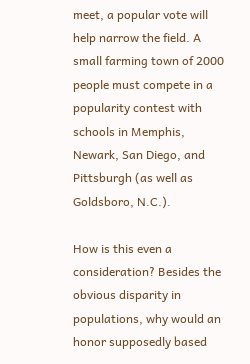meet, a popular vote will help narrow the field. A small farming town of 2000 people must compete in a popularity contest with schools in Memphis, Newark, San Diego, and Pittsburgh (as well as Goldsboro, N.C.).

How is this even a consideration? Besides the obvious disparity in populations, why would an honor supposedly based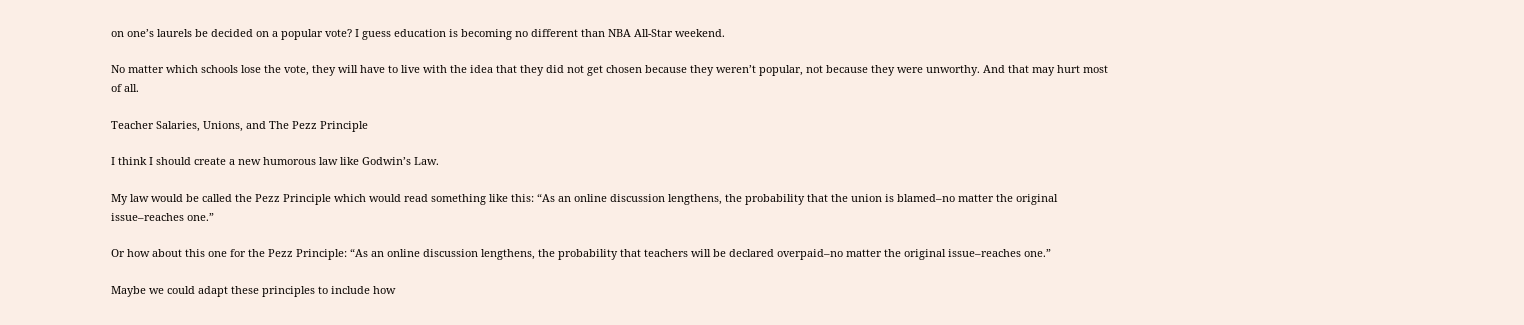on one’s laurels be decided on a popular vote? I guess education is becoming no different than NBA All-Star weekend.

No matter which schools lose the vote, they will have to live with the idea that they did not get chosen because they weren’t popular, not because they were unworthy. And that may hurt most of all.

Teacher Salaries, Unions, and The Pezz Principle

I think I should create a new humorous law like Godwin’s Law.

My law would be called the Pezz Principle which would read something like this: “As an online discussion lengthens, the probability that the union is blamed–no matter the original issue–reaches one.”

Or how about this one for the Pezz Principle: “As an online discussion lengthens, the probability that teachers will be declared overpaid–no matter the original issue–reaches one.”

Maybe we could adapt these principles to include how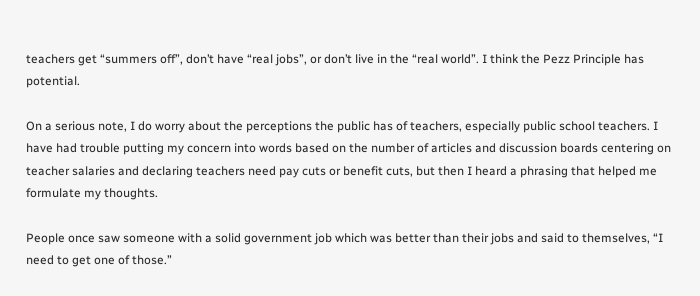teachers get “summers off”, don’t have “real jobs”, or don’t live in the “real world”. I think the Pezz Principle has potential.

On a serious note, I do worry about the perceptions the public has of teachers, especially public school teachers. I have had trouble putting my concern into words based on the number of articles and discussion boards centering on teacher salaries and declaring teachers need pay cuts or benefit cuts, but then I heard a phrasing that helped me formulate my thoughts.

People once saw someone with a solid government job which was better than their jobs and said to themselves, “I need to get one of those.”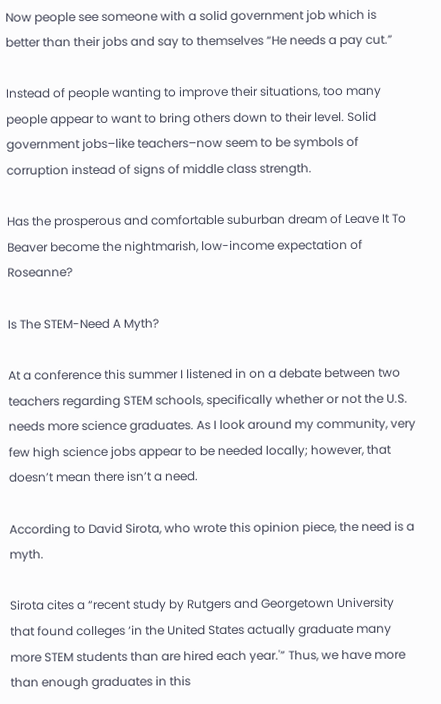Now people see someone with a solid government job which is better than their jobs and say to themselves “He needs a pay cut.”

Instead of people wanting to improve their situations, too many people appear to want to bring others down to their level. Solid government jobs–like teachers–now seem to be symbols of corruption instead of signs of middle class strength.

Has the prosperous and comfortable suburban dream of Leave It To Beaver become the nightmarish, low-income expectation of Roseanne?

Is The STEM-Need A Myth?

At a conference this summer I listened in on a debate between two teachers regarding STEM schools, specifically whether or not the U.S. needs more science graduates. As I look around my community, very few high science jobs appear to be needed locally; however, that doesn’t mean there isn’t a need.

According to David Sirota, who wrote this opinion piece, the need is a myth.

Sirota cites a “recent study by Rutgers and Georgetown University that found colleges ‘in the United States actually graduate many more STEM students than are hired each year.'” Thus, we have more than enough graduates in this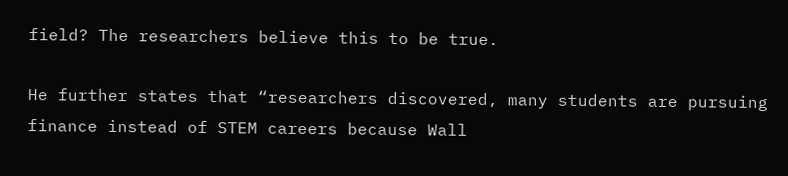field? The researchers believe this to be true.

He further states that “researchers discovered, many students are pursuing finance instead of STEM careers because Wall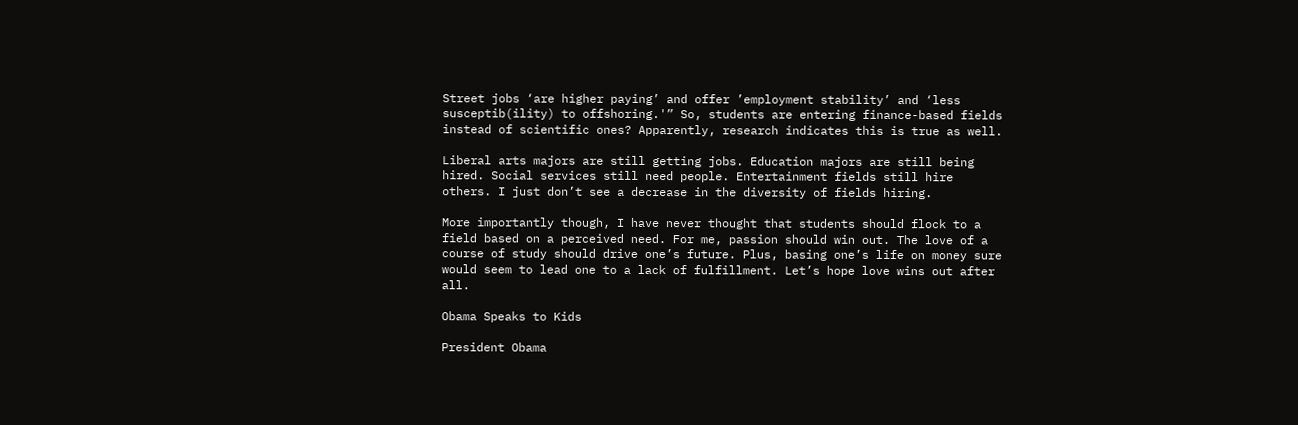Street jobs ‘are higher paying’ and offer ’employment stability’ and ‘less susceptib(ility) to offshoring.'” So, students are entering finance-based fields instead of scientific ones? Apparently, research indicates this is true as well.

Liberal arts majors are still getting jobs. Education majors are still being hired. Social services still need people. Entertainment fields still hire others. I just don’t see a decrease in the diversity of fields hiring.

More importantly though, I have never thought that students should flock to a field based on a perceived need. For me, passion should win out. The love of a course of study should drive one’s future. Plus, basing one’s life on money sure would seem to lead one to a lack of fulfillment. Let’s hope love wins out after all.

Obama Speaks to Kids

President Obama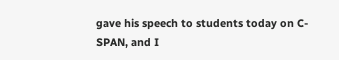gave his speech to students today on C-SPAN, and I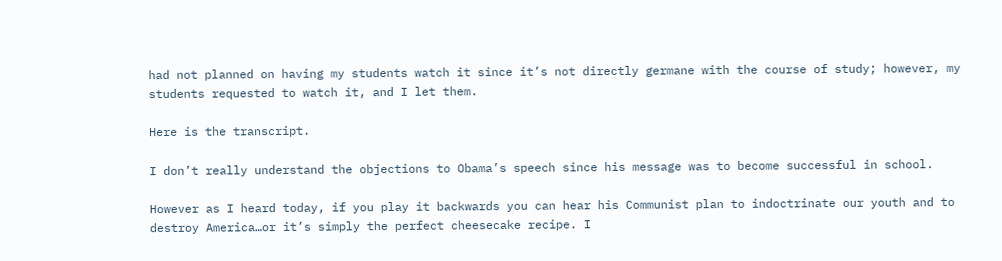had not planned on having my students watch it since it’s not directly germane with the course of study; however, my students requested to watch it, and I let them.

Here is the transcript.

I don’t really understand the objections to Obama’s speech since his message was to become successful in school.

However as I heard today, if you play it backwards you can hear his Communist plan to indoctrinate our youth and to destroy America…or it’s simply the perfect cheesecake recipe. I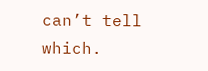can’t tell which.